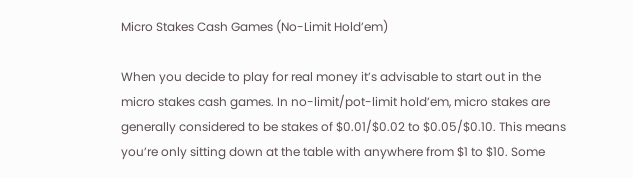Micro Stakes Cash Games (No-Limit Hold’em)

When you decide to play for real money it’s advisable to start out in the micro stakes cash games. In no-limit/pot-limit hold’em, micro stakes are generally considered to be stakes of $0.01/$0.02 to $0.05/$0.10. This means you’re only sitting down at the table with anywhere from $1 to $10. Some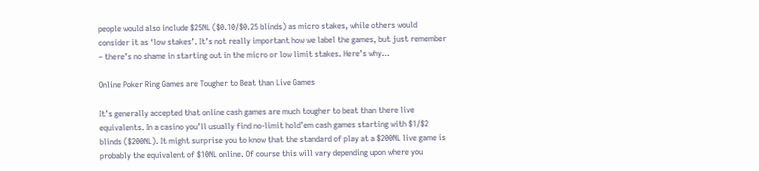people would also include $25NL ($0.10/$0.25 blinds) as micro stakes, while others would consider it as ‘low stakes’. It’s not really important how we label the games, but just remember – there’s no shame in starting out in the micro or low limit stakes. Here’s why…

Online Poker Ring Games are Tougher to Beat than Live Games

It’s generally accepted that online cash games are much tougher to beat than there live equivalents. In a casino you’ll usually find no-limit hold’em cash games starting with $1/$2 blinds ($200NL). It might surprise you to know that the standard of play at a $200NL live game is probably the equivalent of $10NL online. Of course this will vary depending upon where you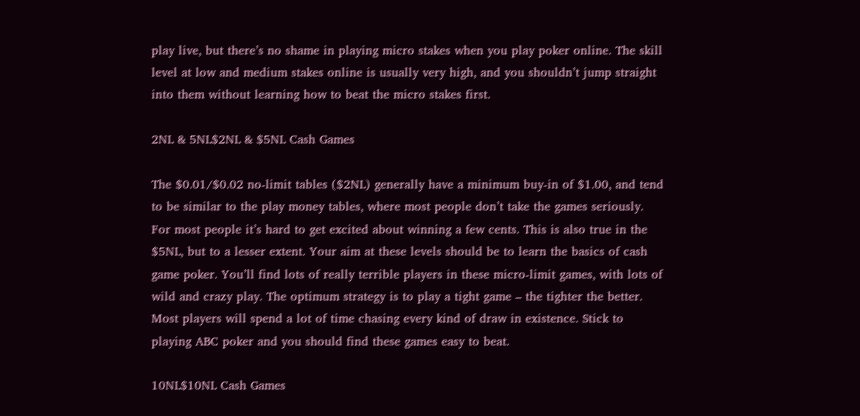play live, but there’s no shame in playing micro stakes when you play poker online. The skill level at low and medium stakes online is usually very high, and you shouldn’t jump straight into them without learning how to beat the micro stakes first.

2NL & 5NL$2NL & $5NL Cash Games

The $0.01/$0.02 no-limit tables ($2NL) generally have a minimum buy-in of $1.00, and tend to be similar to the play money tables, where most people don’t take the games seriously. For most people it’s hard to get excited about winning a few cents. This is also true in the $5NL, but to a lesser extent. Your aim at these levels should be to learn the basics of cash game poker. You’ll find lots of really terrible players in these micro-limit games, with lots of wild and crazy play. The optimum strategy is to play a tight game – the tighter the better. Most players will spend a lot of time chasing every kind of draw in existence. Stick to playing ABC poker and you should find these games easy to beat.

10NL$10NL Cash Games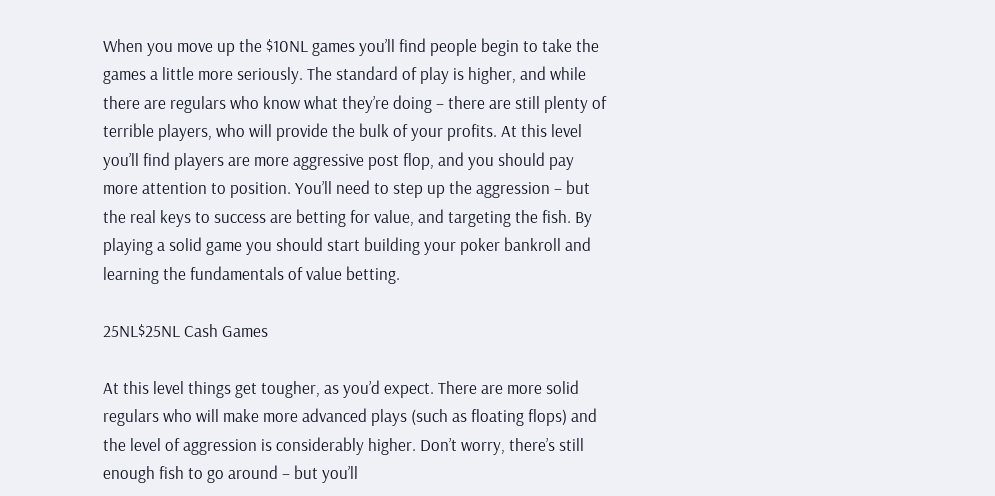When you move up the $10NL games you’ll find people begin to take the games a little more seriously. The standard of play is higher, and while there are regulars who know what they’re doing – there are still plenty of terrible players, who will provide the bulk of your profits. At this level you’ll find players are more aggressive post flop, and you should pay more attention to position. You’ll need to step up the aggression – but the real keys to success are betting for value, and targeting the fish. By playing a solid game you should start building your poker bankroll and learning the fundamentals of value betting.

25NL$25NL Cash Games

At this level things get tougher, as you’d expect. There are more solid regulars who will make more advanced plays (such as floating flops) and the level of aggression is considerably higher. Don’t worry, there’s still enough fish to go around – but you’ll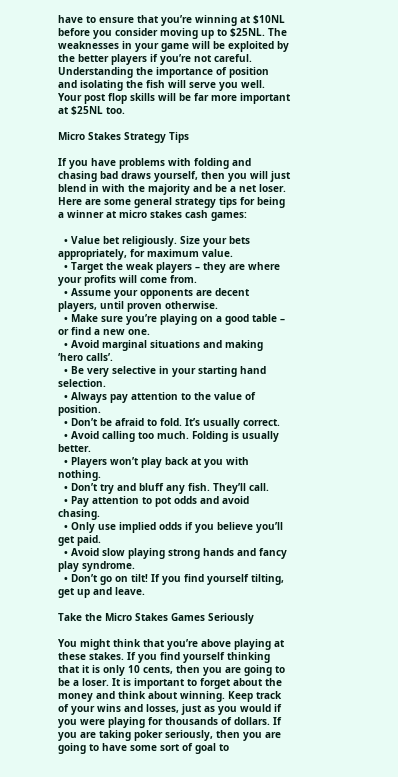have to ensure that you’re winning at $10NL before you consider moving up to $25NL. The weaknesses in your game will be exploited by the better players if you’re not careful. Understanding the importance of position and isolating the fish will serve you well. Your post flop skills will be far more important at $25NL too.

Micro Stakes Strategy Tips

If you have problems with folding and chasing bad draws yourself, then you will just blend in with the majority and be a net loser. Here are some general strategy tips for being a winner at micro stakes cash games:

  • Value bet religiously. Size your bets appropriately, for maximum value.
  • Target the weak players – they are where your profits will come from.
  • Assume your opponents are decent players, until proven otherwise.
  • Make sure you’re playing on a good table – or find a new one.
  • Avoid marginal situations and making ‘hero calls’.
  • Be very selective in your starting hand selection.
  • Always pay attention to the value of position.
  • Don’t be afraid to fold. It’s usually correct.
  • Avoid calling too much. Folding is usually better.
  • Players won’t play back at you with nothing.
  • Don’t try and bluff any fish. They’ll call.
  • Pay attention to pot odds and avoid chasing.
  • Only use implied odds if you believe you’ll get paid.
  • Avoid slow playing strong hands and fancy play syndrome.
  • Don’t go on tilt! If you find yourself tilting, get up and leave.

Take the Micro Stakes Games Seriously

You might think that you’re above playing at these stakes. If you find yourself thinking that it is only 10 cents, then you are going to be a loser. It is important to forget about the money and think about winning. Keep track of your wins and losses, just as you would if you were playing for thousands of dollars. If you are taking poker seriously, then you are going to have some sort of goal to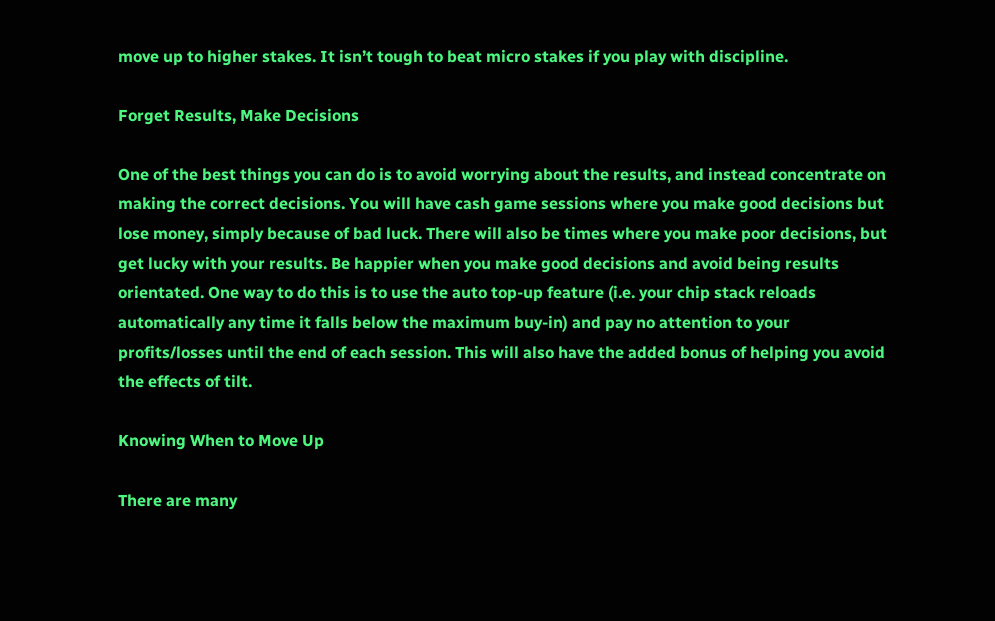move up to higher stakes. It isn’t tough to beat micro stakes if you play with discipline.

Forget Results, Make Decisions

One of the best things you can do is to avoid worrying about the results, and instead concentrate on making the correct decisions. You will have cash game sessions where you make good decisions but lose money, simply because of bad luck. There will also be times where you make poor decisions, but get lucky with your results. Be happier when you make good decisions and avoid being results orientated. One way to do this is to use the auto top-up feature (i.e. your chip stack reloads automatically any time it falls below the maximum buy-in) and pay no attention to your profits/losses until the end of each session. This will also have the added bonus of helping you avoid the effects of tilt.

Knowing When to Move Up

There are many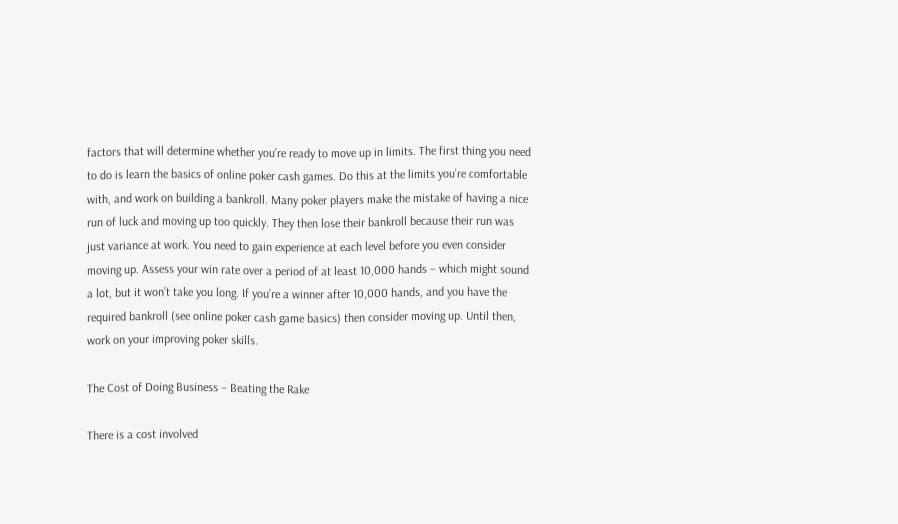factors that will determine whether you’re ready to move up in limits. The first thing you need to do is learn the basics of online poker cash games. Do this at the limits you’re comfortable with, and work on building a bankroll. Many poker players make the mistake of having a nice run of luck and moving up too quickly. They then lose their bankroll because their run was just variance at work. You need to gain experience at each level before you even consider moving up. Assess your win rate over a period of at least 10,000 hands – which might sound a lot, but it won’t take you long. If you’re a winner after 10,000 hands, and you have the required bankroll (see online poker cash game basics) then consider moving up. Until then, work on your improving poker skills.

The Cost of Doing Business – Beating the Rake

There is a cost involved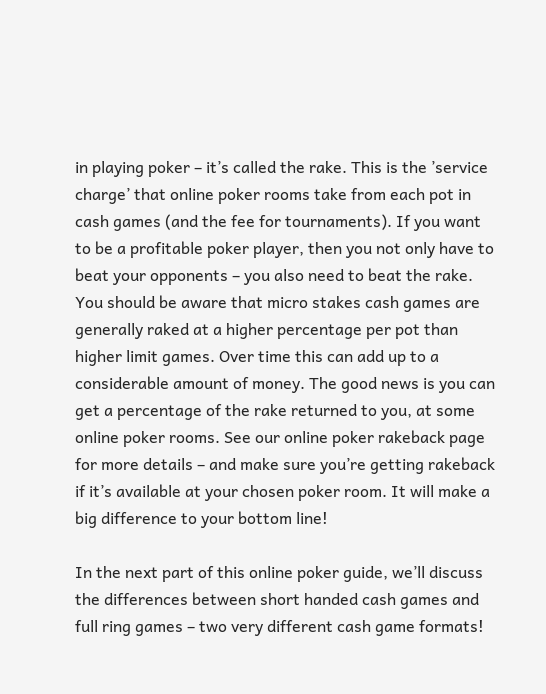in playing poker – it’s called the rake. This is the ’service charge’ that online poker rooms take from each pot in cash games (and the fee for tournaments). If you want to be a profitable poker player, then you not only have to beat your opponents – you also need to beat the rake. You should be aware that micro stakes cash games are generally raked at a higher percentage per pot than higher limit games. Over time this can add up to a considerable amount of money. The good news is you can get a percentage of the rake returned to you, at some online poker rooms. See our online poker rakeback page for more details – and make sure you’re getting rakeback if it’s available at your chosen poker room. It will make a big difference to your bottom line!

In the next part of this online poker guide, we’ll discuss the differences between short handed cash games and full ring games – two very different cash game formats!